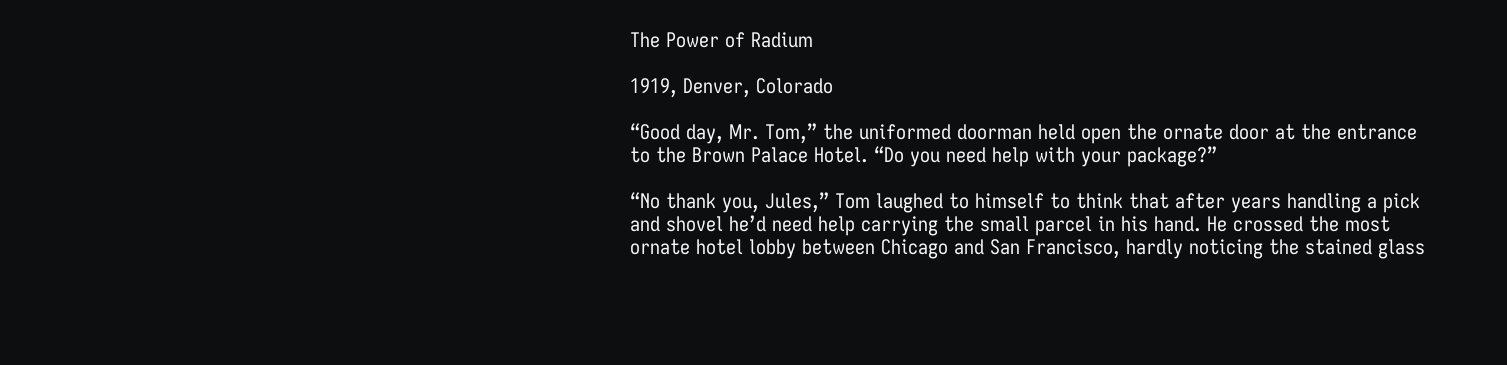The Power of Radium

1919, Denver, Colorado

“Good day, Mr. Tom,” the uniformed doorman held open the ornate door at the entrance to the Brown Palace Hotel. “Do you need help with your package?”

“No thank you, Jules,” Tom laughed to himself to think that after years handling a pick and shovel he’d need help carrying the small parcel in his hand. He crossed the most ornate hotel lobby between Chicago and San Francisco, hardly noticing the stained glass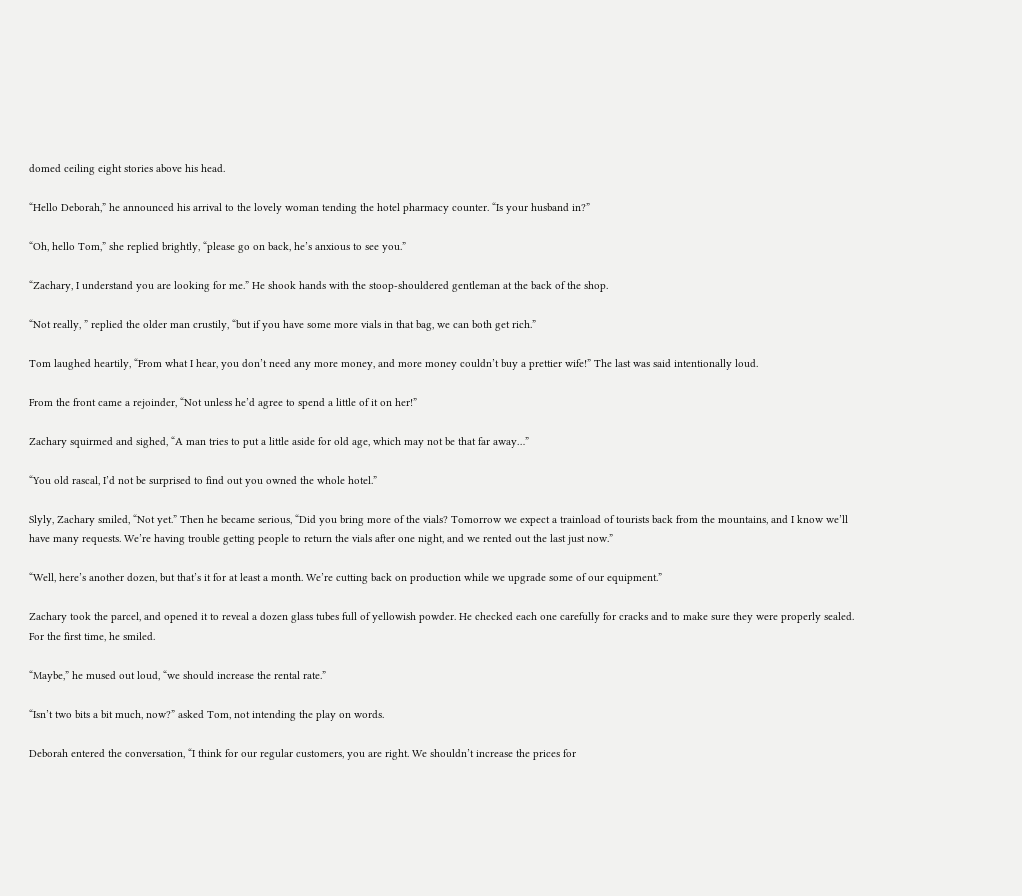domed ceiling eight stories above his head.

“Hello Deborah,” he announced his arrival to the lovely woman tending the hotel pharmacy counter. “Is your husband in?”

“Oh, hello Tom,” she replied brightly, “please go on back, he’s anxious to see you.”

“Zachary, I understand you are looking for me.” He shook hands with the stoop-shouldered gentleman at the back of the shop.

“Not really, ” replied the older man crustily, “but if you have some more vials in that bag, we can both get rich.”

Tom laughed heartily, “From what I hear, you don’t need any more money, and more money couldn’t buy a prettier wife!” The last was said intentionally loud.

From the front came a rejoinder, “Not unless he’d agree to spend a little of it on her!”

Zachary squirmed and sighed, “A man tries to put a little aside for old age, which may not be that far away…”

“You old rascal, I’d not be surprised to find out you owned the whole hotel.”

Slyly, Zachary smiled, “Not yet.” Then he became serious, “Did you bring more of the vials? Tomorrow we expect a trainload of tourists back from the mountains, and I know we’ll have many requests. We’re having trouble getting people to return the vials after one night, and we rented out the last just now.”

“Well, here’s another dozen, but that’s it for at least a month. We’re cutting back on production while we upgrade some of our equipment.”

Zachary took the parcel, and opened it to reveal a dozen glass tubes full of yellowish powder. He checked each one carefully for cracks and to make sure they were properly sealed. For the first time, he smiled.

“Maybe,” he mused out loud, “we should increase the rental rate.”

“Isn’t two bits a bit much, now?” asked Tom, not intending the play on words.

Deborah entered the conversation, “I think for our regular customers, you are right. We shouldn’t increase the prices for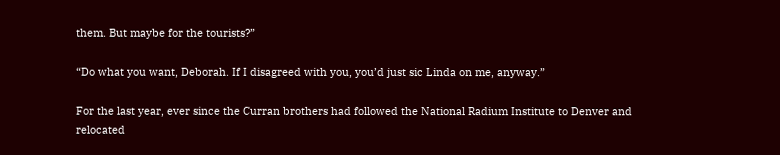them. But maybe for the tourists?”

“Do what you want, Deborah. If I disagreed with you, you’d just sic Linda on me, anyway.”

For the last year, ever since the Curran brothers had followed the National Radium Institute to Denver and relocated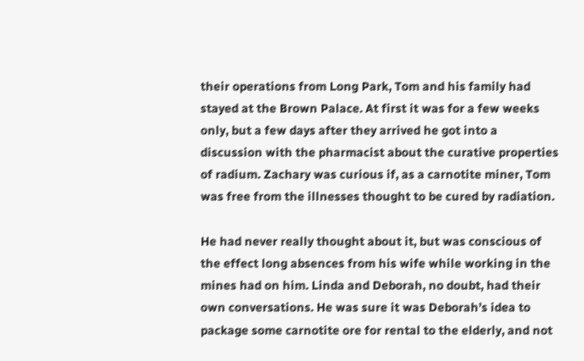their operations from Long Park, Tom and his family had stayed at the Brown Palace. At first it was for a few weeks only, but a few days after they arrived he got into a discussion with the pharmacist about the curative properties of radium. Zachary was curious if, as a carnotite miner, Tom was free from the illnesses thought to be cured by radiation.

He had never really thought about it, but was conscious of the effect long absences from his wife while working in the mines had on him. Linda and Deborah, no doubt, had their own conversations. He was sure it was Deborah’s idea to package some carnotite ore for rental to the elderly, and not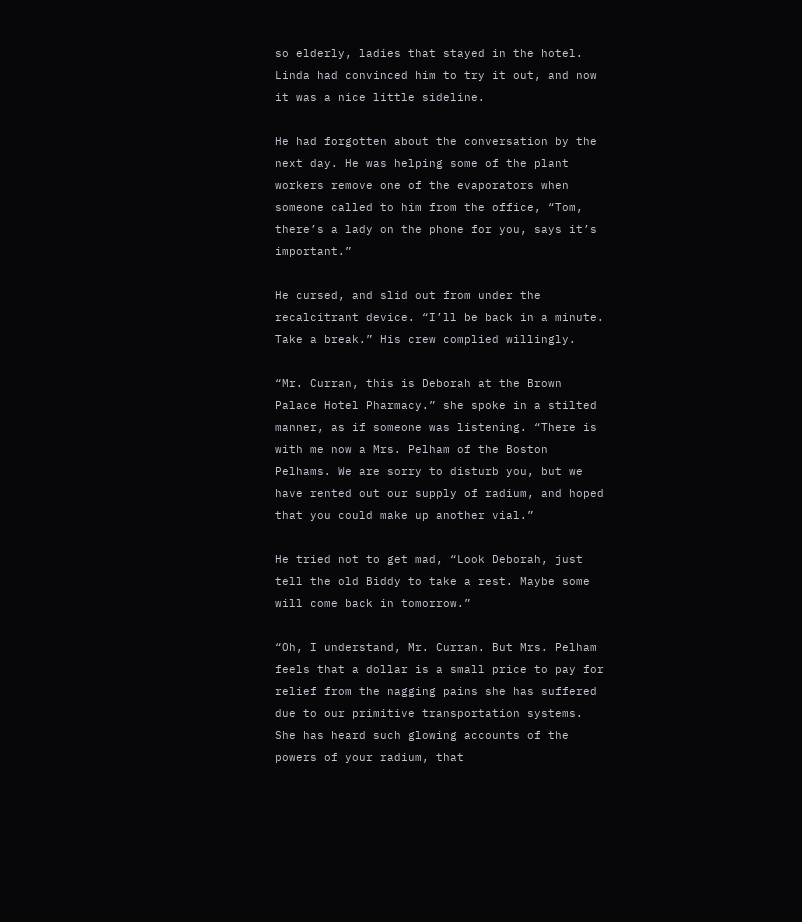so elderly, ladies that stayed in the hotel. Linda had convinced him to try it out, and now it was a nice little sideline.

He had forgotten about the conversation by the next day. He was helping some of the plant workers remove one of the evaporators when someone called to him from the office, “Tom, there’s a lady on the phone for you, says it’s important.”

He cursed, and slid out from under the recalcitrant device. “I’ll be back in a minute. Take a break.” His crew complied willingly.

“Mr. Curran, this is Deborah at the Brown Palace Hotel Pharmacy.” she spoke in a stilted manner, as if someone was listening. “There is with me now a Mrs. Pelham of the Boston Pelhams. We are sorry to disturb you, but we have rented out our supply of radium, and hoped that you could make up another vial.”

He tried not to get mad, “Look Deborah, just tell the old Biddy to take a rest. Maybe some will come back in tomorrow.”

“Oh, I understand, Mr. Curran. But Mrs. Pelham feels that a dollar is a small price to pay for relief from the nagging pains she has suffered due to our primitive transportation systems. She has heard such glowing accounts of the powers of your radium, that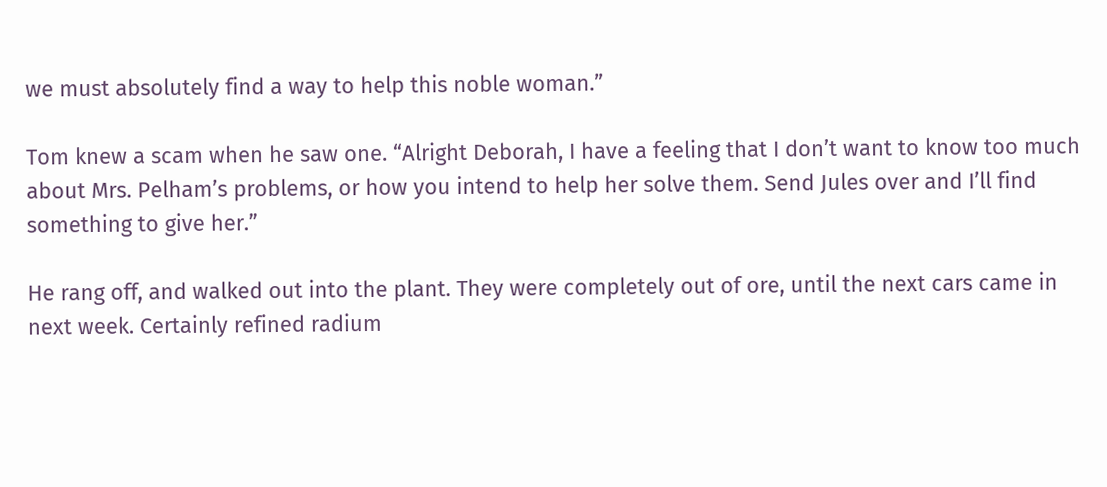we must absolutely find a way to help this noble woman.”

Tom knew a scam when he saw one. “Alright Deborah, I have a feeling that I don’t want to know too much about Mrs. Pelham’s problems, or how you intend to help her solve them. Send Jules over and I’ll find something to give her.”

He rang off, and walked out into the plant. They were completely out of ore, until the next cars came in next week. Certainly refined radium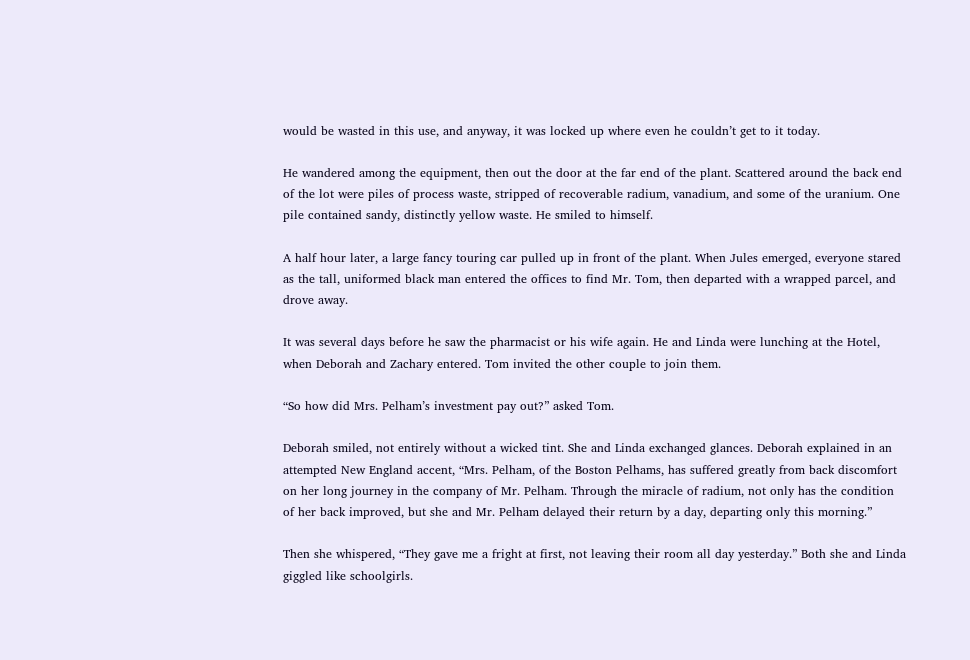would be wasted in this use, and anyway, it was locked up where even he couldn’t get to it today.

He wandered among the equipment, then out the door at the far end of the plant. Scattered around the back end of the lot were piles of process waste, stripped of recoverable radium, vanadium, and some of the uranium. One pile contained sandy, distinctly yellow waste. He smiled to himself.

A half hour later, a large fancy touring car pulled up in front of the plant. When Jules emerged, everyone stared as the tall, uniformed black man entered the offices to find Mr. Tom, then departed with a wrapped parcel, and drove away.

It was several days before he saw the pharmacist or his wife again. He and Linda were lunching at the Hotel, when Deborah and Zachary entered. Tom invited the other couple to join them.

“So how did Mrs. Pelham’s investment pay out?” asked Tom.

Deborah smiled, not entirely without a wicked tint. She and Linda exchanged glances. Deborah explained in an attempted New England accent, “Mrs. Pelham, of the Boston Pelhams, has suffered greatly from back discomfort on her long journey in the company of Mr. Pelham. Through the miracle of radium, not only has the condition of her back improved, but she and Mr. Pelham delayed their return by a day, departing only this morning.”

Then she whispered, “They gave me a fright at first, not leaving their room all day yesterday.” Both she and Linda giggled like schoolgirls.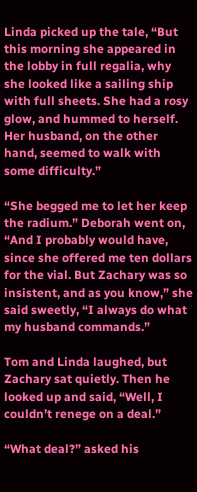Linda picked up the tale, “But this morning she appeared in the lobby in full regalia, why she looked like a sailing ship with full sheets. She had a rosy glow, and hummed to herself. Her husband, on the other hand, seemed to walk with some difficulty.”

“She begged me to let her keep the radium.” Deborah went on, “And I probably would have, since she offered me ten dollars for the vial. But Zachary was so insistent, and as you know,” she said sweetly, “I always do what my husband commands.”

Tom and Linda laughed, but Zachary sat quietly. Then he looked up and said, “Well, I couldn’t renege on a deal.”

“What deal?” asked his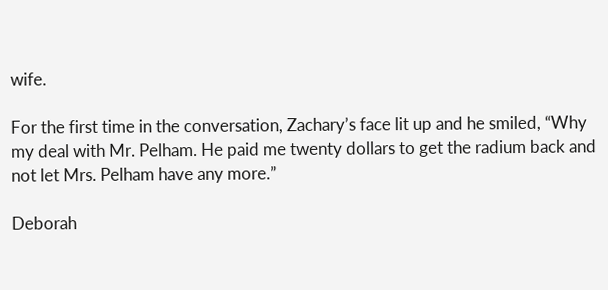wife.

For the first time in the conversation, Zachary’s face lit up and he smiled, “Why my deal with Mr. Pelham. He paid me twenty dollars to get the radium back and not let Mrs. Pelham have any more.”

Deborah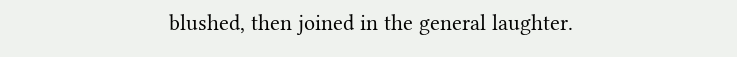blushed, then joined in the general laughter.